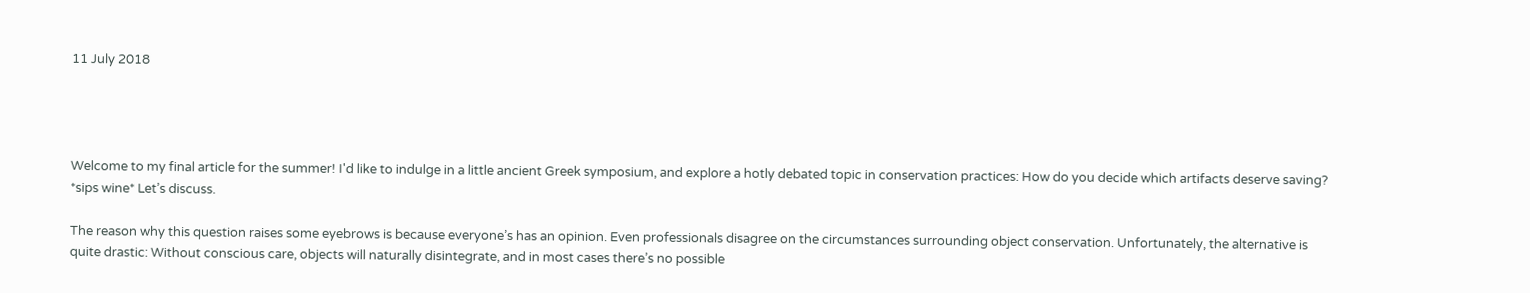11 July 2018




Welcome to my final article for the summer! I'd like to indulge in a little ancient Greek symposium, and explore a hotly debated topic in conservation practices: How do you decide which artifacts deserve saving? *sips wine* Let’s discuss.

The reason why this question raises some eyebrows is because everyone’s has an opinion. Even professionals disagree on the circumstances surrounding object conservation. Unfortunately, the alternative is quite drastic: Without conscious care, objects will naturally disintegrate, and in most cases there’s no possible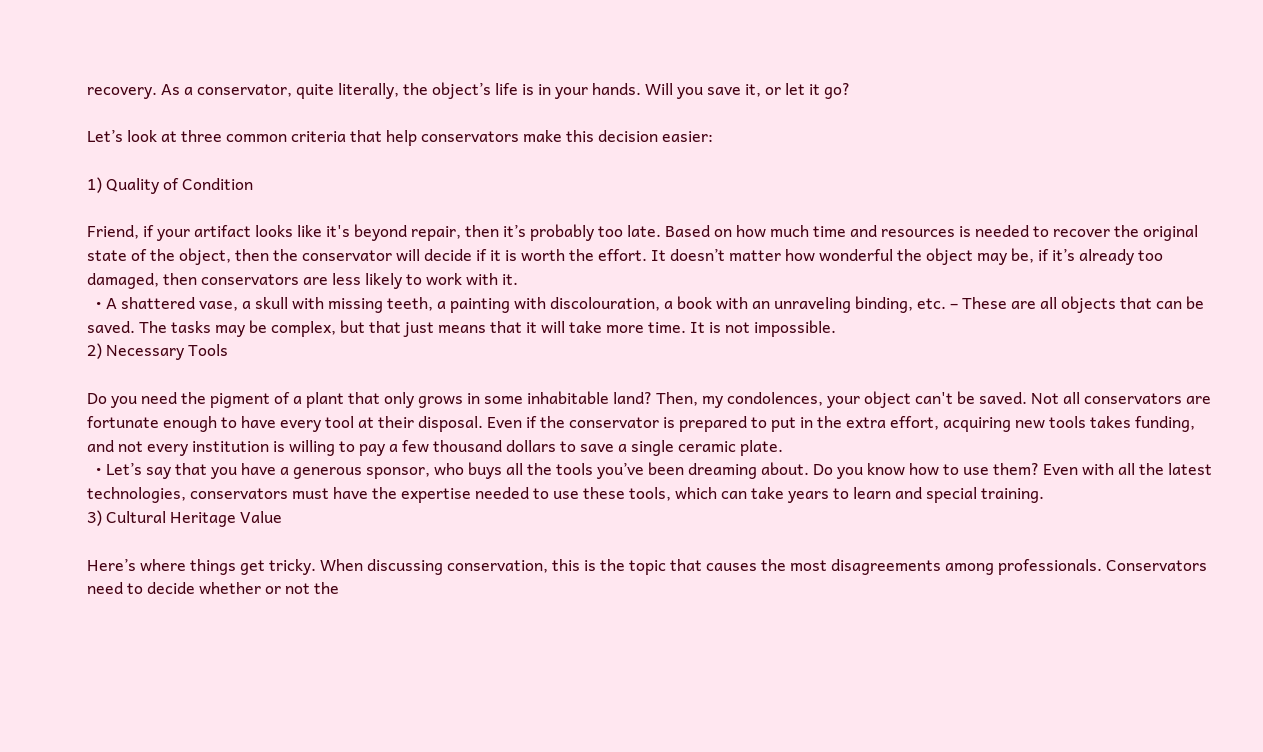recovery. As a conservator, quite literally, the object’s life is in your hands. Will you save it, or let it go?

Let’s look at three common criteria that help conservators make this decision easier:

1) Quality of Condition

Friend, if your artifact looks like it's beyond repair, then it’s probably too late. Based on how much time and resources is needed to recover the original state of the object, then the conservator will decide if it is worth the effort. It doesn’t matter how wonderful the object may be, if it’s already too damaged, then conservators are less likely to work with it.
  • A shattered vase, a skull with missing teeth, a painting with discolouration, a book with an unraveling binding, etc. – These are all objects that can be saved. The tasks may be complex, but that just means that it will take more time. It is not impossible.
2) Necessary Tools

Do you need the pigment of a plant that only grows in some inhabitable land? Then, my condolences, your object can't be saved. Not all conservators are fortunate enough to have every tool at their disposal. Even if the conservator is prepared to put in the extra effort, acquiring new tools takes funding, and not every institution is willing to pay a few thousand dollars to save a single ceramic plate.
  • Let’s say that you have a generous sponsor, who buys all the tools you’ve been dreaming about. Do you know how to use them? Even with all the latest technologies, conservators must have the expertise needed to use these tools, which can take years to learn and special training.
3) Cultural Heritage Value

Here’s where things get tricky. When discussing conservation, this is the topic that causes the most disagreements among professionals. Conservators need to decide whether or not the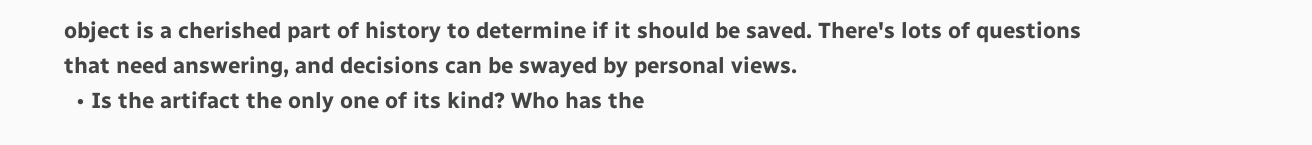object is a cherished part of history to determine if it should be saved. There's lots of questions that need answering, and decisions can be swayed by personal views.
  • Is the artifact the only one of its kind? Who has the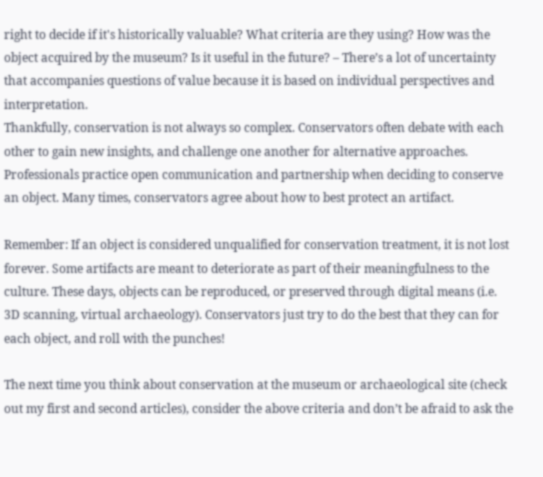right to decide if it's historically valuable? What criteria are they using? How was the object acquired by the museum? Is it useful in the future? – There’s a lot of uncertainty that accompanies questions of value because it is based on individual perspectives and interpretation.
Thankfully, conservation is not always so complex. Conservators often debate with each other to gain new insights, and challenge one another for alternative approaches. Professionals practice open communication and partnership when deciding to conserve an object. Many times, conservators agree about how to best protect an artifact.

Remember: If an object is considered unqualified for conservation treatment, it is not lost forever. Some artifacts are meant to deteriorate as part of their meaningfulness to the culture. These days, objects can be reproduced, or preserved through digital means (i.e. 3D scanning, virtual archaeology). Conservators just try to do the best that they can for each object, and roll with the punches!

The next time you think about conservation at the museum or archaeological site (check out my first and second articles), consider the above criteria and don’t be afraid to ask the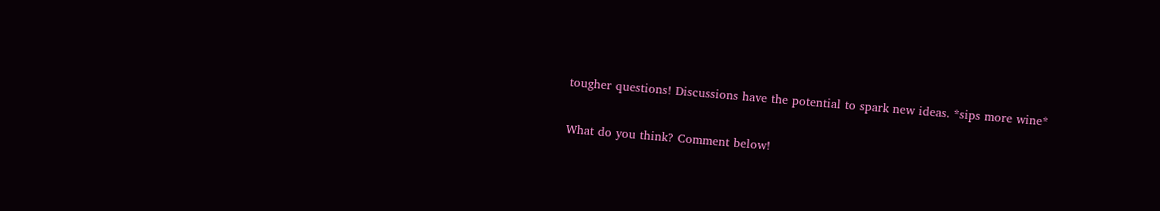tougher questions! Discussions have the potential to spark new ideas. *sips more wine*

What do you think? Comment below!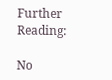Further Reading:

No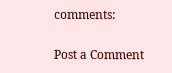comments:

Post a Comment